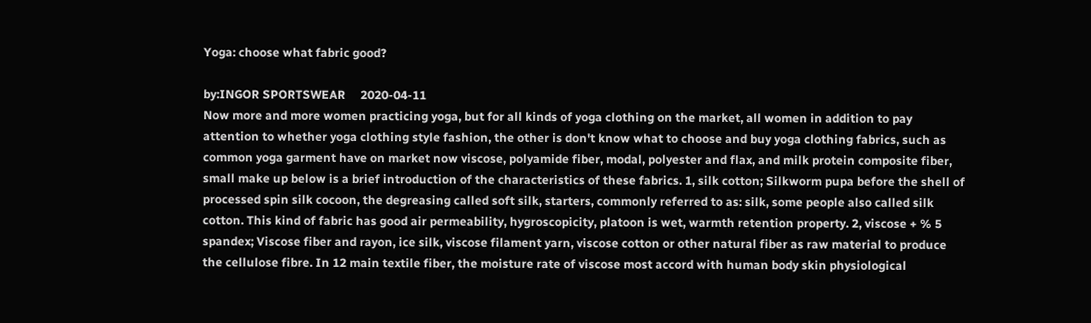Yoga: choose what fabric good?

by:INGOR SPORTSWEAR     2020-04-11
Now more and more women practicing yoga, but for all kinds of yoga clothing on the market, all women in addition to pay attention to whether yoga clothing style fashion, the other is don't know what to choose and buy yoga clothing fabrics, such as common yoga garment have on market now viscose, polyamide fiber, modal, polyester and flax, and milk protein composite fiber, small make up below is a brief introduction of the characteristics of these fabrics. 1, silk cotton; Silkworm pupa before the shell of processed spin silk cocoon, the degreasing called soft silk, starters, commonly referred to as: silk, some people also called silk cotton. This kind of fabric has good air permeability, hygroscopicity, platoon is wet, warmth retention property. 2, viscose + % 5 spandex; Viscose fiber and rayon, ice silk, viscose filament yarn, viscose cotton or other natural fiber as raw material to produce the cellulose fibre. In 12 main textile fiber, the moisture rate of viscose most accord with human body skin physiological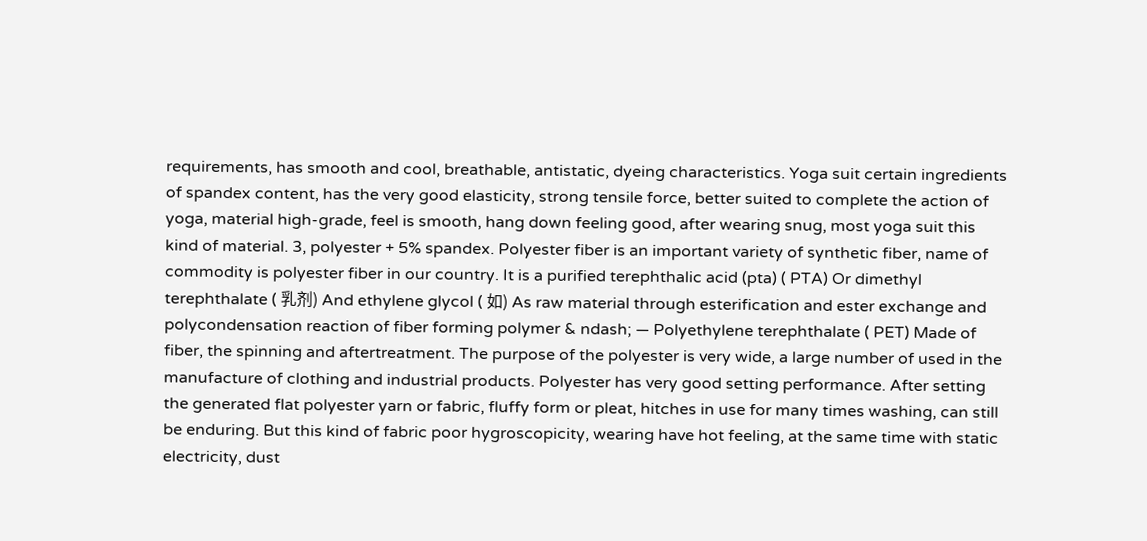requirements, has smooth and cool, breathable, antistatic, dyeing characteristics. Yoga suit certain ingredients of spandex content, has the very good elasticity, strong tensile force, better suited to complete the action of yoga, material high-grade, feel is smooth, hang down feeling good, after wearing snug, most yoga suit this kind of material. 3, polyester + 5% spandex. Polyester fiber is an important variety of synthetic fiber, name of commodity is polyester fiber in our country. It is a purified terephthalic acid (pta) ( PTA) Or dimethyl terephthalate ( 乳剂) And ethylene glycol ( 如) As raw material through esterification and ester exchange and polycondensation reaction of fiber forming polymer & ndash; — Polyethylene terephthalate ( PET) Made of fiber, the spinning and aftertreatment. The purpose of the polyester is very wide, a large number of used in the manufacture of clothing and industrial products. Polyester has very good setting performance. After setting the generated flat polyester yarn or fabric, fluffy form or pleat, hitches in use for many times washing, can still be enduring. But this kind of fabric poor hygroscopicity, wearing have hot feeling, at the same time with static electricity, dust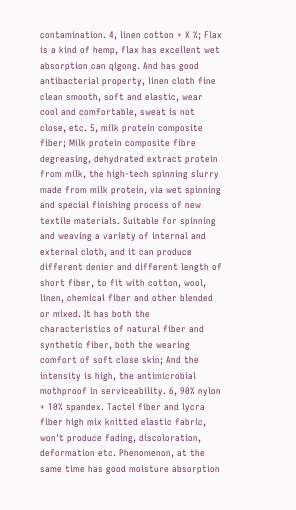contamination. 4, linen cotton + X %; Flax is a kind of hemp, flax has excellent wet absorption can qigong. And has good antibacterial property, linen cloth fine clean smooth, soft and elastic, wear cool and comfortable, sweat is not close, etc. 5, milk protein composite fiber; Milk protein composite fibre degreasing, dehydrated extract protein from milk, the high-tech spinning slurry made from milk protein, via wet spinning and special finishing process of new textile materials. Suitable for spinning and weaving a variety of internal and external cloth, and it can produce different denier and different length of short fiber, to fit with cotton, wool, linen, chemical fiber and other blended or mixed. It has both the characteristics of natural fiber and synthetic fiber, both the wearing comfort of soft close skin; And the intensity is high, the antimicrobial mothproof in serviceability. 6, 90% nylon + 10% spandex. Tactel fiber and lycra fiber high mix knitted elastic fabric, won't produce fading, discoloration, deformation etc. Phenomenon, at the same time has good moisture absorption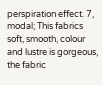perspiration effect. 7, modal; This fabrics soft, smooth, colour and lustre is gorgeous, the fabric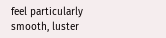feel particularly smooth, luster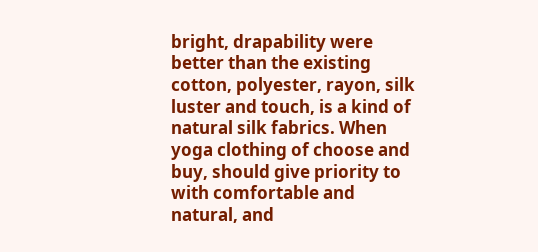bright, drapability were better than the existing cotton, polyester, rayon, silk luster and touch, is a kind of natural silk fabrics. When yoga clothing of choose and buy, should give priority to with comfortable and natural, and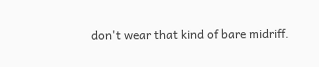don't wear that kind of bare midriff.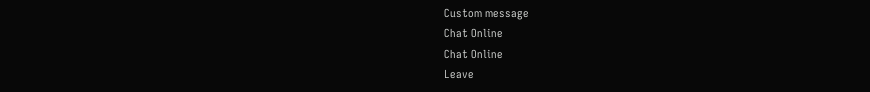Custom message
Chat Online
Chat Online
Leave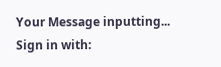Your Message inputting...
Sign in with: